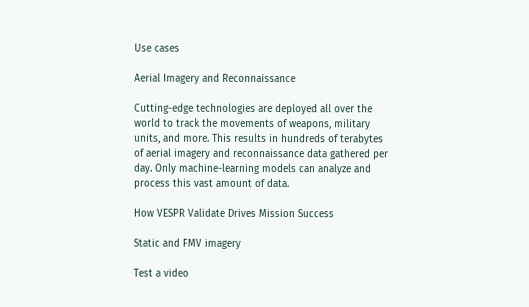Use cases

Aerial Imagery and Reconnaissance

Cutting-edge technologies are deployed all over the world to track the movements of weapons, military units, and more. This results in hundreds of terabytes of aerial imagery and reconnaissance data gathered per day. Only machine-learning models can analyze and process this vast amount of data.

How VESPR Validate Drives Mission Success

Static and FMV imagery

Test a video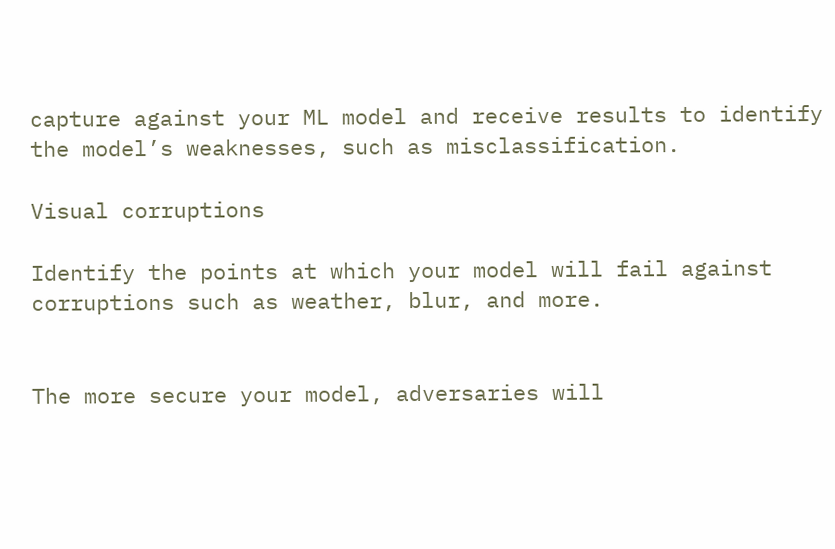capture against your ML model and receive results to identify the model’s weaknesses, such as misclassification.

Visual corruptions

Identify the points at which your model will fail against corruptions such as weather, blur, and more.


The more secure your model, adversaries will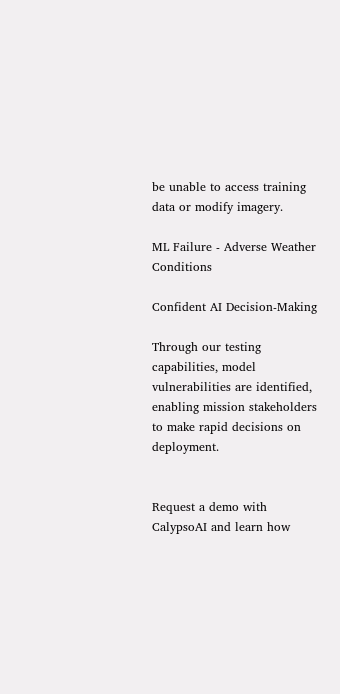be unable to access training data or modify imagery.

ML Failure - Adverse Weather Conditions

Confident AI Decision-Making

Through our testing capabilities, model vulnerabilities are identified, enabling mission stakeholders to make rapid decisions on deployment.


Request a demo with CalypsoAI and learn how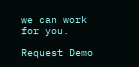we can work for you.

Request Demo